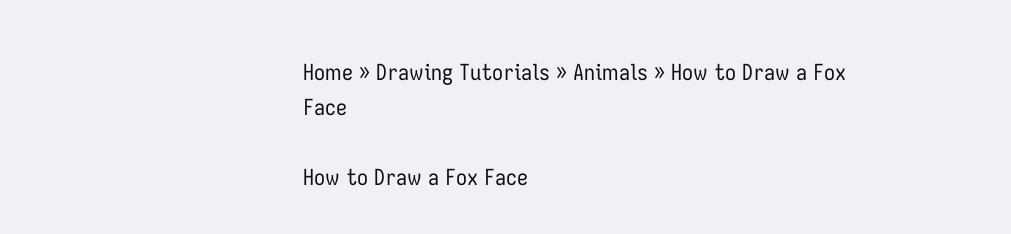Home » Drawing Tutorials » Animals » How to Draw a Fox Face

How to Draw a Fox Face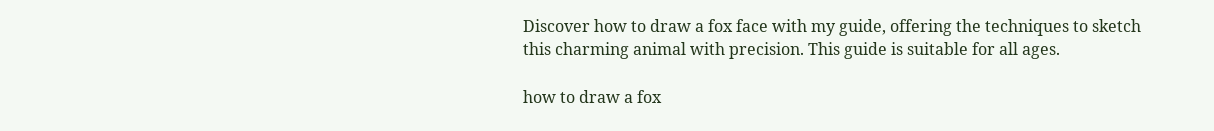Discover how to draw a fox face with my guide, offering the techniques to sketch this charming animal with precision. This guide is suitable for all ages.

how to draw a fox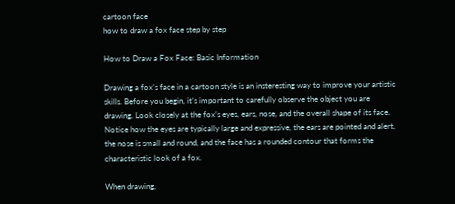cartoon face
how to draw a fox face step by step

How to Draw a Fox Face: Basic Information

Drawing a fox’s face in a cartoon style is an insteresting way to improve your artistic skills. Before you begin, it’s important to carefully observe the object you are drawing. Look closely at the fox’s eyes, ears, nose, and the overall shape of its face. Notice how the eyes are typically large and expressive, the ears are pointed and alert, the nose is small and round, and the face has a rounded contour that forms the characteristic look of a fox.

When drawing,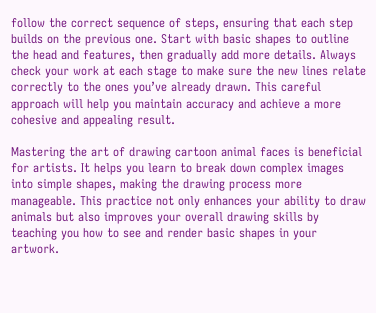follow the correct sequence of steps, ensuring that each step builds on the previous one. Start with basic shapes to outline the head and features, then gradually add more details. Always check your work at each stage to make sure the new lines relate correctly to the ones you’ve already drawn. This careful approach will help you maintain accuracy and achieve a more cohesive and appealing result.

Mastering the art of drawing cartoon animal faces is beneficial for artists. It helps you learn to break down complex images into simple shapes, making the drawing process more manageable. This practice not only enhances your ability to draw animals but also improves your overall drawing skills by teaching you how to see and render basic shapes in your artwork.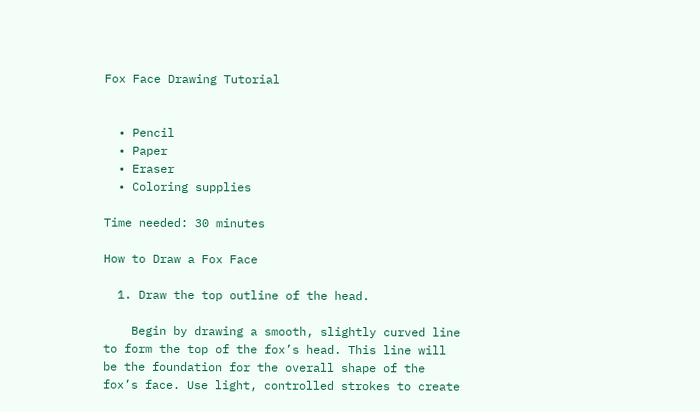Fox Face Drawing Tutorial


  • Pencil
  • Paper
  • Eraser
  • Coloring supplies

Time needed: 30 minutes

How to Draw a Fox Face

  1. Draw the top outline of the head.

    Begin by drawing a smooth, slightly curved line to form the top of the fox’s head. This line will be the foundation for the overall shape of the fox’s face. Use light, controlled strokes to create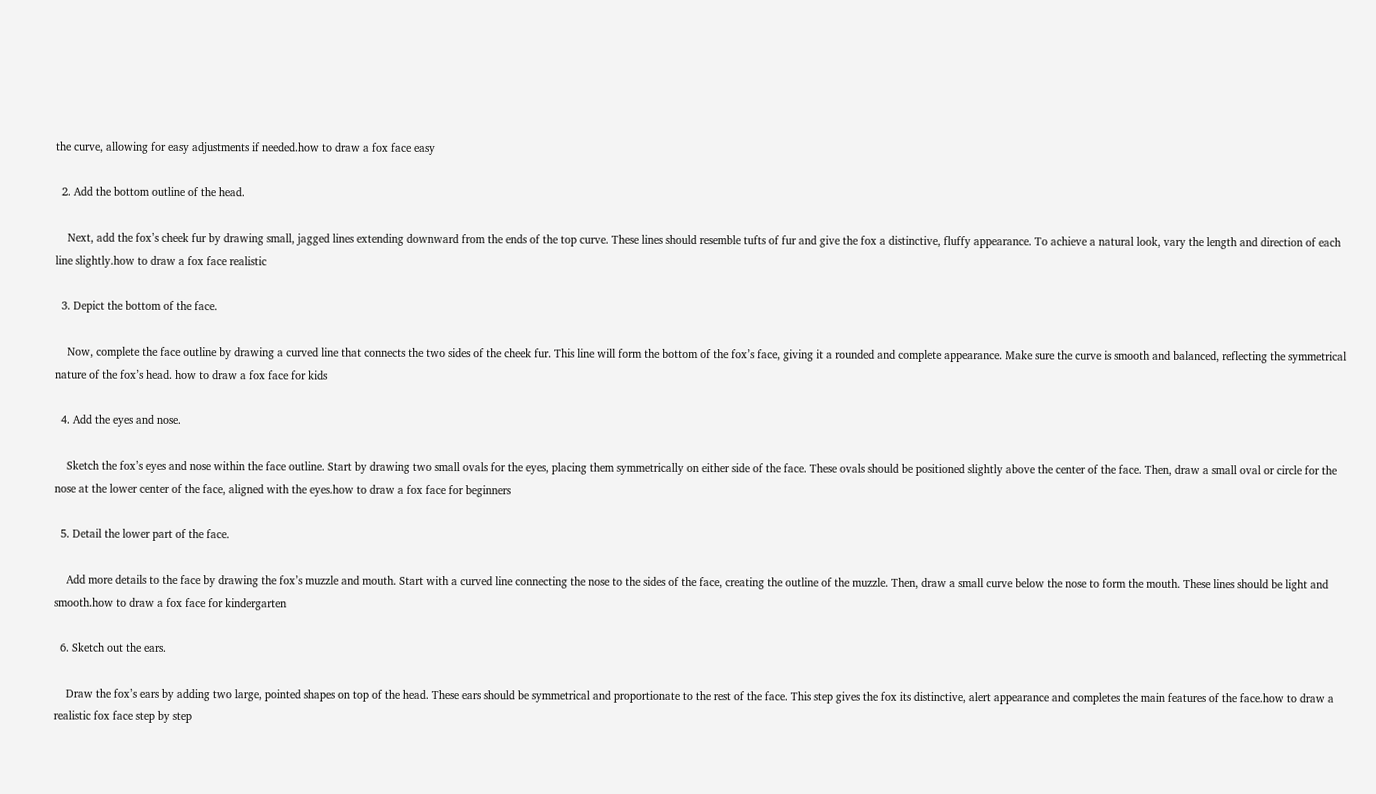the curve, allowing for easy adjustments if needed.how to draw a fox face easy

  2. Add the bottom outline of the head.

    Next, add the fox’s cheek fur by drawing small, jagged lines extending downward from the ends of the top curve. These lines should resemble tufts of fur and give the fox a distinctive, fluffy appearance. To achieve a natural look, vary the length and direction of each line slightly.how to draw a fox face realistic

  3. Depict the bottom of the face.

    Now, complete the face outline by drawing a curved line that connects the two sides of the cheek fur. This line will form the bottom of the fox’s face, giving it a rounded and complete appearance. Make sure the curve is smooth and balanced, reflecting the symmetrical nature of the fox’s head. how to draw a fox face for kids

  4. Add the eyes and nose.

    Sketch the fox’s eyes and nose within the face outline. Start by drawing two small ovals for the eyes, placing them symmetrically on either side of the face. These ovals should be positioned slightly above the center of the face. Then, draw a small oval or circle for the nose at the lower center of the face, aligned with the eyes.how to draw a fox face for beginners

  5. Detail the lower part of the face.

    Add more details to the face by drawing the fox’s muzzle and mouth. Start with a curved line connecting the nose to the sides of the face, creating the outline of the muzzle. Then, draw a small curve below the nose to form the mouth. These lines should be light and smooth.how to draw a fox face for kindergarten

  6. Sketch out the ears.

    Draw the fox’s ears by adding two large, pointed shapes on top of the head. These ears should be symmetrical and proportionate to the rest of the face. This step gives the fox its distinctive, alert appearance and completes the main features of the face.how to draw a realistic fox face step by step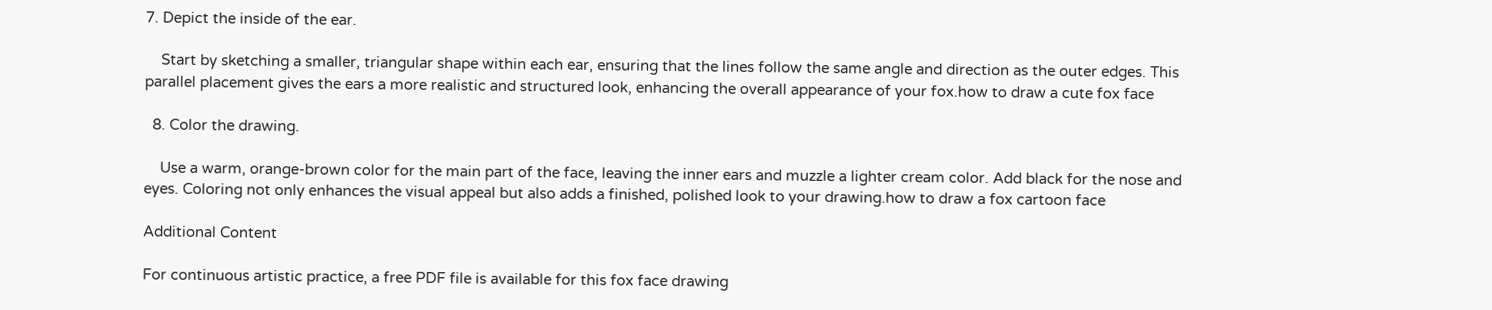7. Depict the inside of the ear.

    Start by sketching a smaller, triangular shape within each ear, ensuring that the lines follow the same angle and direction as the outer edges. This parallel placement gives the ears a more realistic and structured look, enhancing the overall appearance of your fox.how to draw a cute fox face

  8. Color the drawing.

    Use a warm, orange-brown color for the main part of the face, leaving the inner ears and muzzle a lighter cream color. Add black for the nose and eyes. Coloring not only enhances the visual appeal but also adds a finished, polished look to your drawing.how to draw a fox cartoon face

Additional Content

For continuous artistic practice, a free PDF file is available for this fox face drawing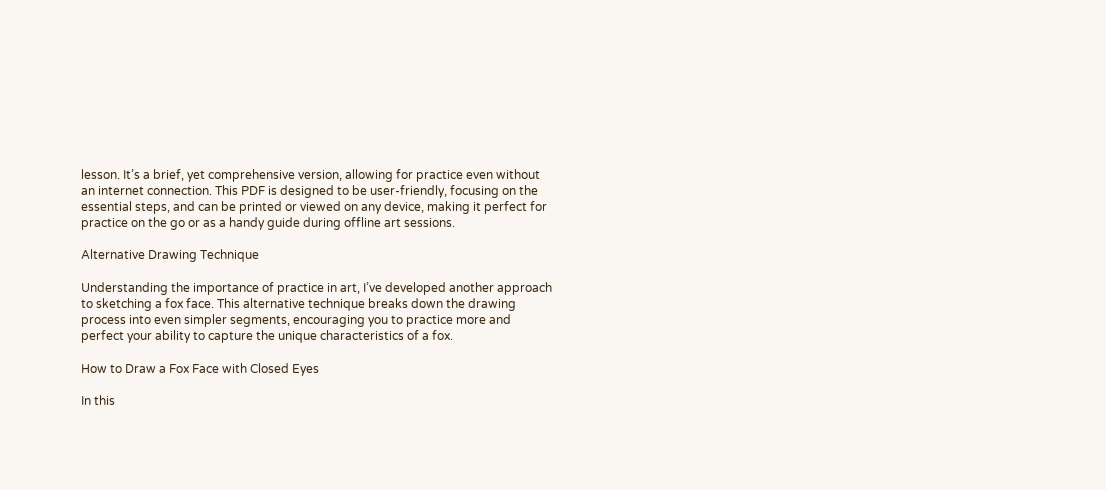lesson. It’s a brief, yet comprehensive version, allowing for practice even without an internet connection. This PDF is designed to be user-friendly, focusing on the essential steps, and can be printed or viewed on any device, making it perfect for practice on the go or as a handy guide during offline art sessions.

Alternative Drawing Technique

Understanding the importance of practice in art, I’ve developed another approach to sketching a fox face. This alternative technique breaks down the drawing process into even simpler segments, encouraging you to practice more and perfect your ability to capture the unique characteristics of a fox.

How to Draw a Fox Face with Closed Eyes

In this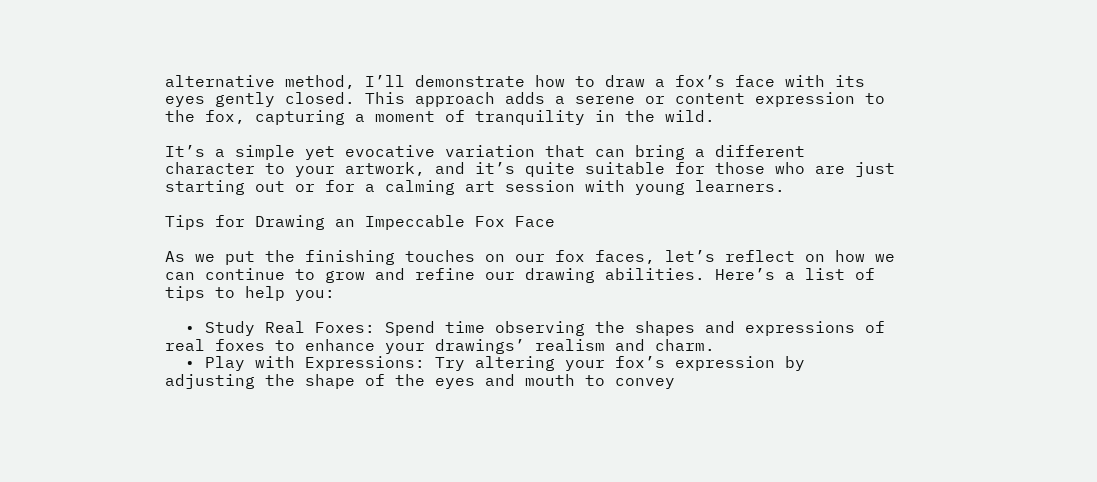alternative method, I’ll demonstrate how to draw a fox’s face with its eyes gently closed. This approach adds a serene or content expression to the fox, capturing a moment of tranquility in the wild.

It’s a simple yet evocative variation that can bring a different character to your artwork, and it’s quite suitable for those who are just starting out or for a calming art session with young learners.

Tips for Drawing an Impeccable Fox Face

As we put the finishing touches on our fox faces, let’s reflect on how we can continue to grow and refine our drawing abilities. Here’s a list of tips to help you:

  • Study Real Foxes: Spend time observing the shapes and expressions of real foxes to enhance your drawings’ realism and charm.
  • Play with Expressions: Try altering your fox’s expression by adjusting the shape of the eyes and mouth to convey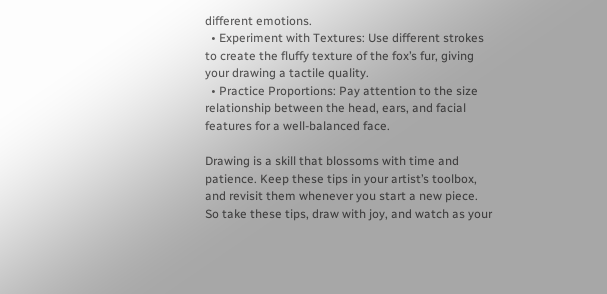different emotions.
  • Experiment with Textures: Use different strokes to create the fluffy texture of the fox’s fur, giving your drawing a tactile quality.
  • Practice Proportions: Pay attention to the size relationship between the head, ears, and facial features for a well-balanced face.

Drawing is a skill that blossoms with time and patience. Keep these tips in your artist’s toolbox, and revisit them whenever you start a new piece. So take these tips, draw with joy, and watch as your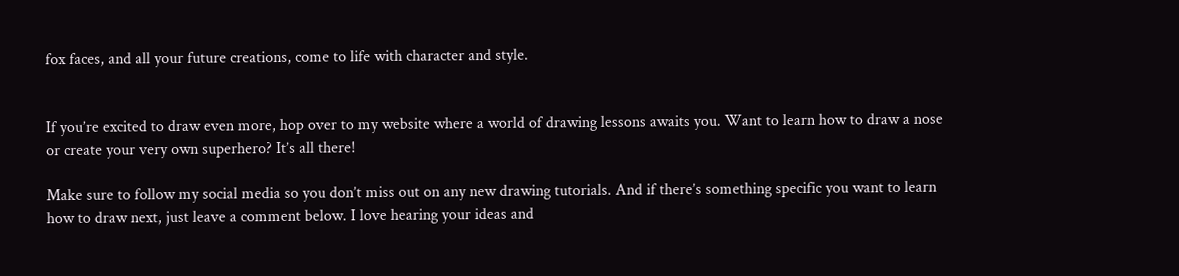fox faces, and all your future creations, come to life with character and style.


If you’re excited to draw even more, hop over to my website where a world of drawing lessons awaits you. Want to learn how to draw a nose or create your very own superhero? It’s all there!

Make sure to follow my social media so you don’t miss out on any new drawing tutorials. And if there’s something specific you want to learn how to draw next, just leave a comment below. I love hearing your ideas and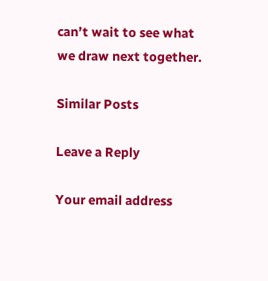can’t wait to see what we draw next together.

Similar Posts

Leave a Reply

Your email address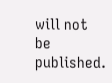will not be published.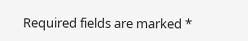Required fields are marked *